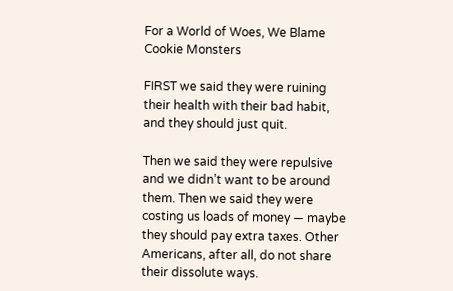For a World of Woes, We Blame Cookie Monsters

FIRST we said they were ruining their health with their bad habit, and they should just quit.

Then we said they were repulsive and we didn’t want to be around them. Then we said they were costing us loads of money — maybe they should pay extra taxes. Other Americans, after all, do not share their dissolute ways.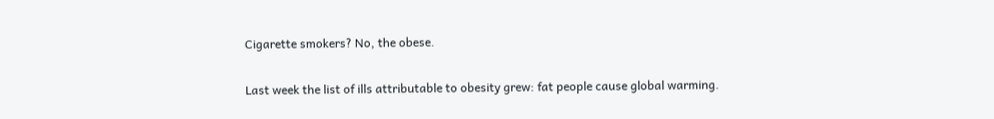Cigarette smokers? No, the obese.

Last week the list of ills attributable to obesity grew: fat people cause global warming.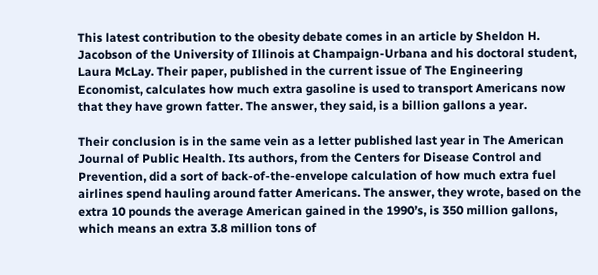This latest contribution to the obesity debate comes in an article by Sheldon H. Jacobson of the University of Illinois at Champaign-Urbana and his doctoral student, Laura McLay. Their paper, published in the current issue of The Engineering Economist, calculates how much extra gasoline is used to transport Americans now that they have grown fatter. The answer, they said, is a billion gallons a year.

Their conclusion is in the same vein as a letter published last year in The American Journal of Public Health. Its authors, from the Centers for Disease Control and Prevention, did a sort of back-of-the-envelope calculation of how much extra fuel airlines spend hauling around fatter Americans. The answer, they wrote, based on the extra 10 pounds the average American gained in the 1990’s, is 350 million gallons, which means an extra 3.8 million tons of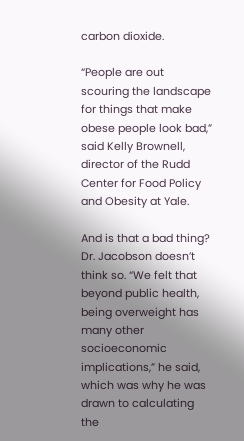carbon dioxide.

“People are out scouring the landscape for things that make obese people look bad,” said Kelly Brownell, director of the Rudd Center for Food Policy and Obesity at Yale.

And is that a bad thing? Dr. Jacobson doesn’t think so. “We felt that beyond public health, being overweight has many other socioeconomic implications,” he said, which was why he was drawn to calculating the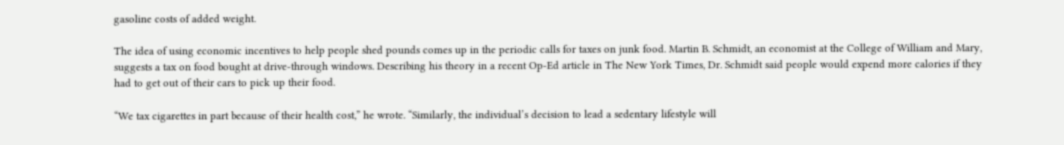gasoline costs of added weight.

The idea of using economic incentives to help people shed pounds comes up in the periodic calls for taxes on junk food. Martin B. Schmidt, an economist at the College of William and Mary, suggests a tax on food bought at drive-through windows. Describing his theory in a recent Op-Ed article in The New York Times, Dr. Schmidt said people would expend more calories if they had to get out of their cars to pick up their food.

“We tax cigarettes in part because of their health cost,” he wrote. “Similarly, the individual’s decision to lead a sedentary lifestyle will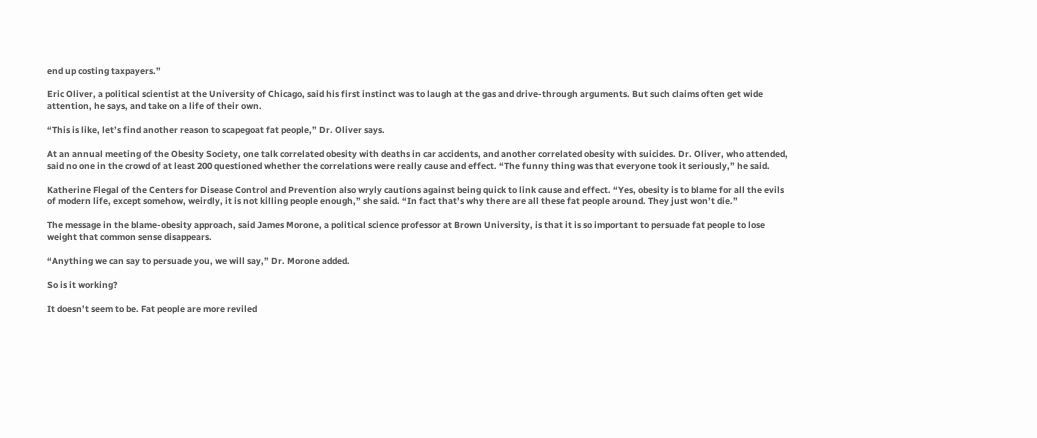end up costing taxpayers.”

Eric Oliver, a political scientist at the University of Chicago, said his first instinct was to laugh at the gas and drive-through arguments. But such claims often get wide attention, he says, and take on a life of their own.

“This is like, let’s find another reason to scapegoat fat people,” Dr. Oliver says.

At an annual meeting of the Obesity Society, one talk correlated obesity with deaths in car accidents, and another correlated obesity with suicides. Dr. Oliver, who attended, said no one in the crowd of at least 200 questioned whether the correlations were really cause and effect. “The funny thing was that everyone took it seriously,” he said.

Katherine Flegal of the Centers for Disease Control and Prevention also wryly cautions against being quick to link cause and effect. “Yes, obesity is to blame for all the evils of modern life, except somehow, weirdly, it is not killing people enough,” she said. “In fact that’s why there are all these fat people around. They just won’t die.”

The message in the blame-obesity approach, said James Morone, a political science professor at Brown University, is that it is so important to persuade fat people to lose weight that common sense disappears.

“Anything we can say to persuade you, we will say,” Dr. Morone added.

So is it working?

It doesn’t seem to be. Fat people are more reviled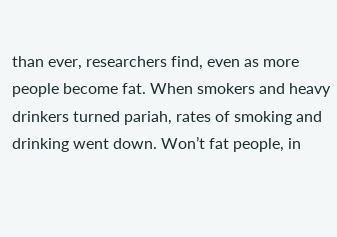than ever, researchers find, even as more people become fat. When smokers and heavy drinkers turned pariah, rates of smoking and drinking went down. Won’t fat people, in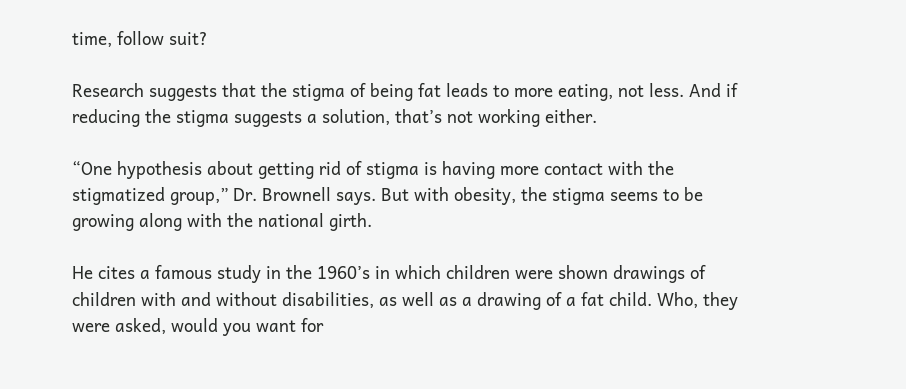time, follow suit?

Research suggests that the stigma of being fat leads to more eating, not less. And if reducing the stigma suggests a solution, that’s not working either.

“One hypothesis about getting rid of stigma is having more contact with the stigmatized group,” Dr. Brownell says. But with obesity, the stigma seems to be growing along with the national girth.

He cites a famous study in the 1960’s in which children were shown drawings of children with and without disabilities, as well as a drawing of a fat child. Who, they were asked, would you want for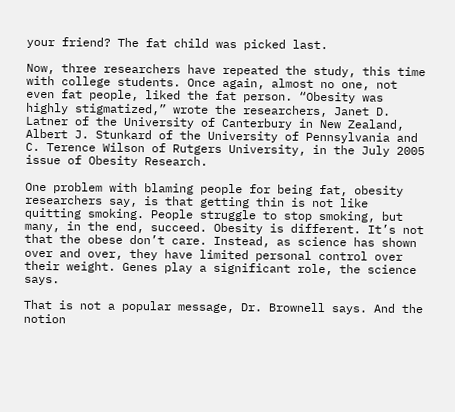your friend? The fat child was picked last.

Now, three researchers have repeated the study, this time with college students. Once again, almost no one, not even fat people, liked the fat person. “Obesity was highly stigmatized,” wrote the researchers, Janet D. Latner of the University of Canterbury in New Zealand, Albert J. Stunkard of the University of Pennsylvania and C. Terence Wilson of Rutgers University, in the July 2005 issue of Obesity Research.

One problem with blaming people for being fat, obesity researchers say, is that getting thin is not like quitting smoking. People struggle to stop smoking, but many, in the end, succeed. Obesity is different. It’s not that the obese don’t care. Instead, as science has shown over and over, they have limited personal control over their weight. Genes play a significant role, the science says.

That is not a popular message, Dr. Brownell says. And the notion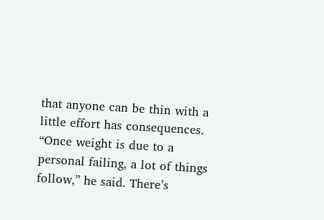that anyone can be thin with a little effort has consequences. “Once weight is due to a personal failing, a lot of things follow,” he said. There’s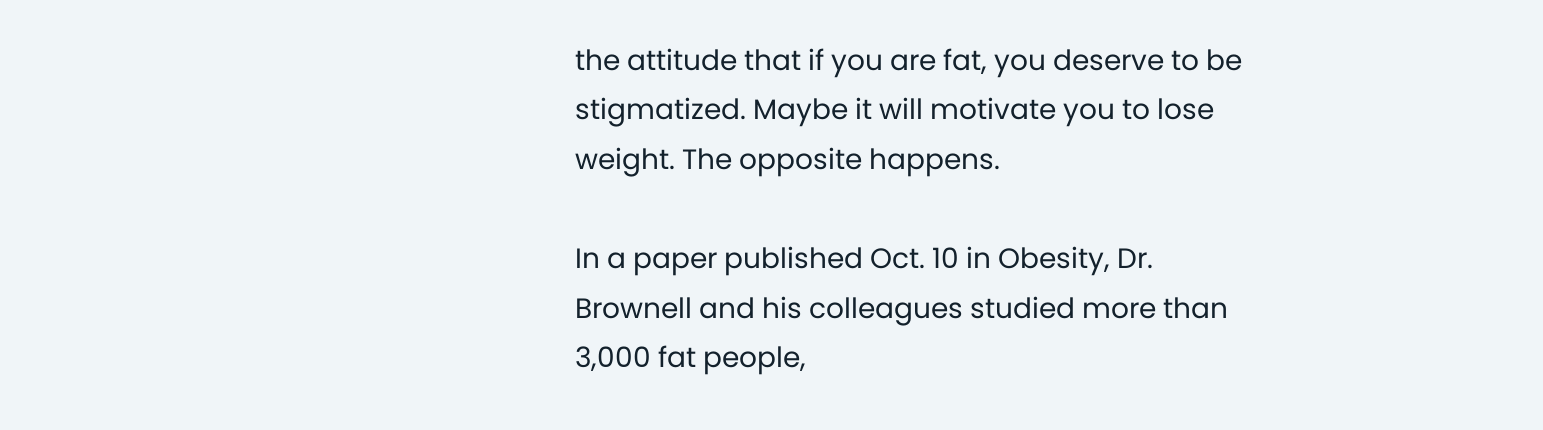the attitude that if you are fat, you deserve to be stigmatized. Maybe it will motivate you to lose weight. The opposite happens.

In a paper published Oct. 10 in Obesity, Dr. Brownell and his colleagues studied more than 3,000 fat people,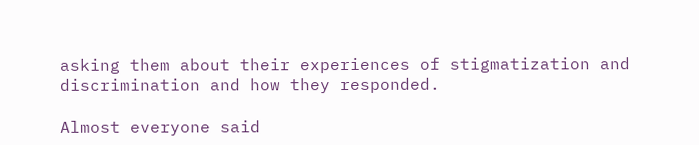asking them about their experiences of stigmatization and discrimination and how they responded.

Almost everyone said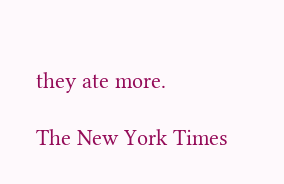they ate more.

The New York Times